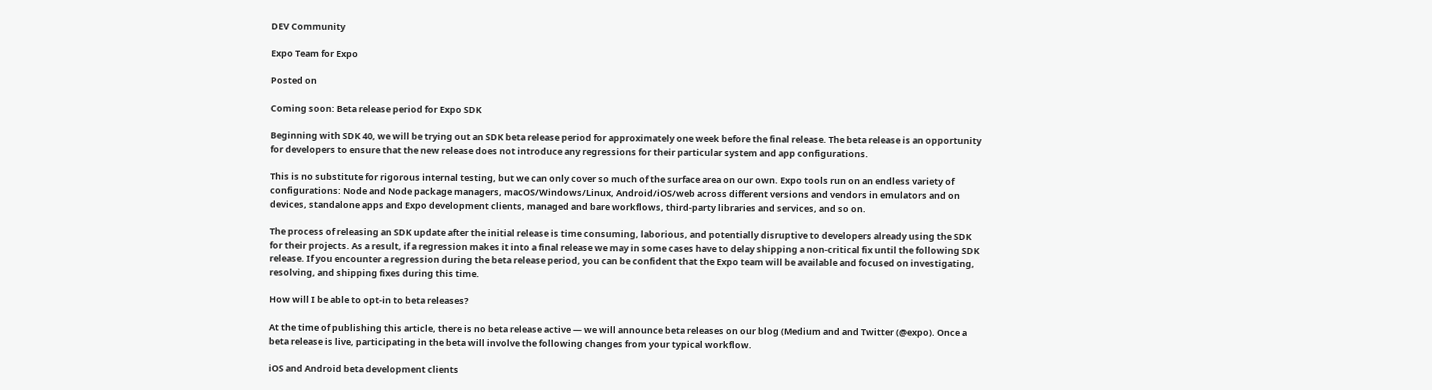DEV Community

Expo Team for Expo

Posted on

Coming soon: Beta release period for Expo SDK

Beginning with SDK 40, we will be trying out an SDK beta release period for approximately one week before the final release. The beta release is an opportunity for developers to ensure that the new release does not introduce any regressions for their particular system and app configurations.

This is no substitute for rigorous internal testing, but we can only cover so much of the surface area on our own. Expo tools run on an endless variety of configurations: Node and Node package managers, macOS/Windows/Linux, Android/iOS/web across different versions and vendors in emulators and on devices, standalone apps and Expo development clients, managed and bare workflows, third-party libraries and services, and so on.

The process of releasing an SDK update after the initial release is time consuming, laborious, and potentially disruptive to developers already using the SDK for their projects. As a result, if a regression makes it into a final release we may in some cases have to delay shipping a non-critical fix until the following SDK release. If you encounter a regression during the beta release period, you can be confident that the Expo team will be available and focused on investigating, resolving, and shipping fixes during this time.

How will I be able to opt-in to beta releases?

At the time of publishing this article, there is no beta release active — we will announce beta releases on our blog (Medium and and Twitter (@expo). Once a beta release is live, participating in the beta will involve the following changes from your typical workflow.

iOS and Android beta development clients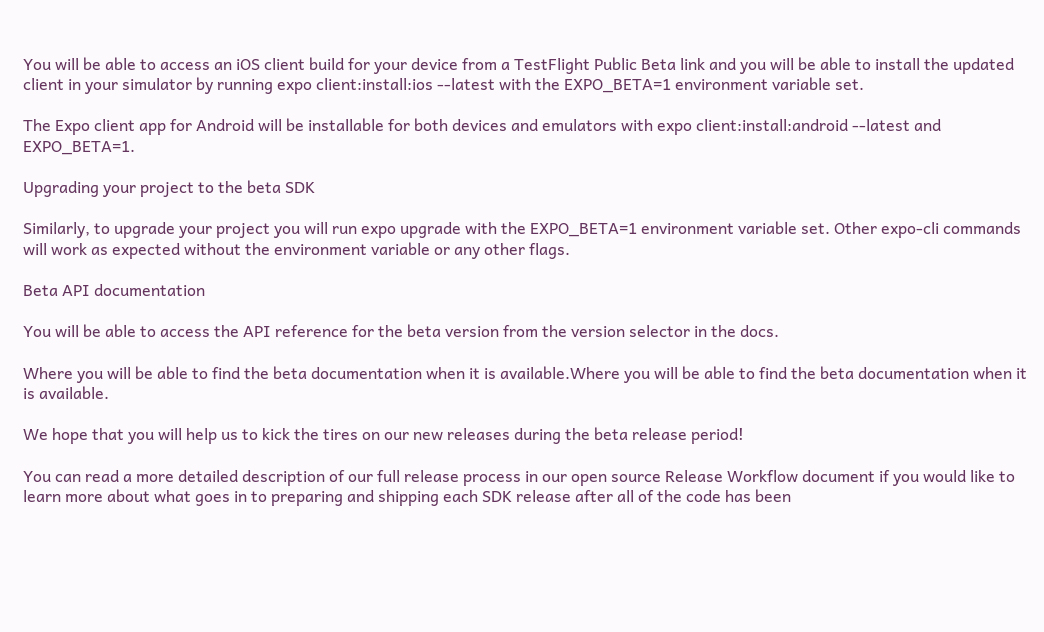You will be able to access an iOS client build for your device from a TestFlight Public Beta link and you will be able to install the updated client in your simulator by running expo client:install:ios --latest with the EXPO_BETA=1 environment variable set.

The Expo client app for Android will be installable for both devices and emulators with expo client:install:android --latest and EXPO_BETA=1.

Upgrading your project to the beta SDK

Similarly, to upgrade your project you will run expo upgrade with the EXPO_BETA=1 environment variable set. Other expo-cli commands will work as expected without the environment variable or any other flags.

Beta API documentation

You will be able to access the API reference for the beta version from the version selector in the docs.

Where you will be able to find the beta documentation when it is available.Where you will be able to find the beta documentation when it is available.

We hope that you will help us to kick the tires on our new releases during the beta release period!

You can read a more detailed description of our full release process in our open source Release Workflow document if you would like to learn more about what goes in to preparing and shipping each SDK release after all of the code has been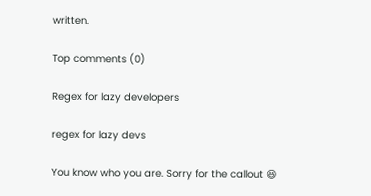written.

Top comments (0)

Regex for lazy developers

regex for lazy devs

You know who you are. Sorry for the callout 😆